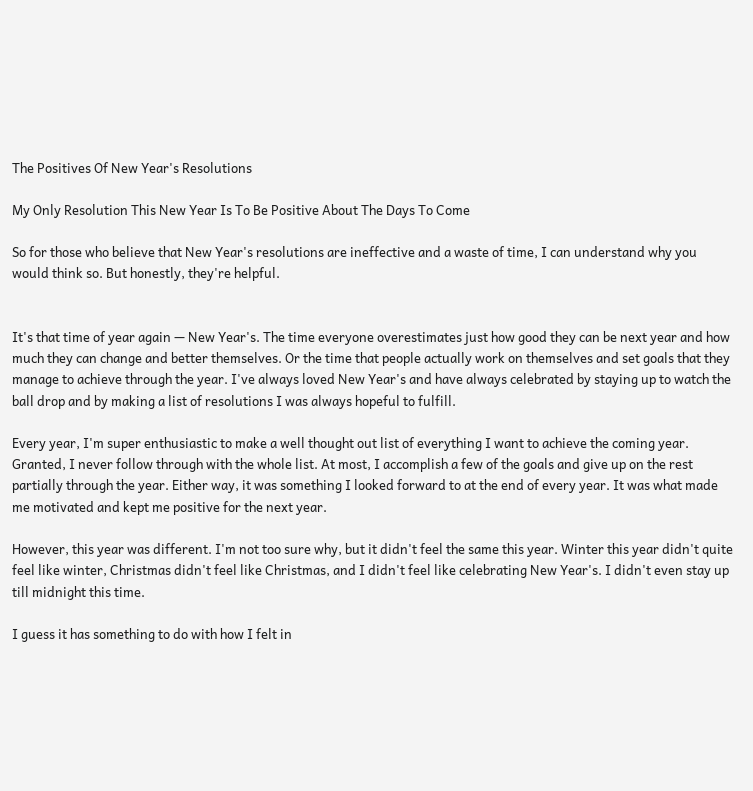The Positives Of New Year's Resolutions

My Only Resolution This New Year Is To Be Positive About The Days To Come

So for those who believe that New Year's resolutions are ineffective and a waste of time, I can understand why you would think so. But honestly, they're helpful.


It's that time of year again — New Year's. The time everyone overestimates just how good they can be next year and how much they can change and better themselves. Or the time that people actually work on themselves and set goals that they manage to achieve through the year. I've always loved New Year's and have always celebrated by staying up to watch the ball drop and by making a list of resolutions I was always hopeful to fulfill.

Every year, I'm super enthusiastic to make a well thought out list of everything I want to achieve the coming year. Granted, I never follow through with the whole list. At most, I accomplish a few of the goals and give up on the rest partially through the year. Either way, it was something I looked forward to at the end of every year. It was what made me motivated and kept me positive for the next year.

However, this year was different. I'm not too sure why, but it didn't feel the same this year. Winter this year didn't quite feel like winter, Christmas didn't feel like Christmas, and I didn't feel like celebrating New Year's. I didn't even stay up till midnight this time.

I guess it has something to do with how I felt in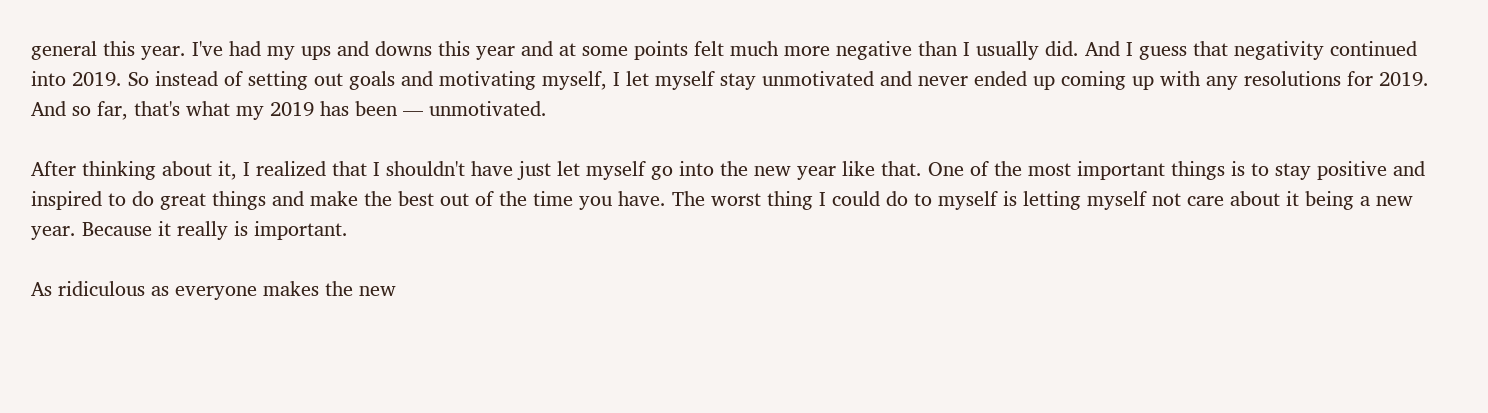general this year. I've had my ups and downs this year and at some points felt much more negative than I usually did. And I guess that negativity continued into 2019. So instead of setting out goals and motivating myself, I let myself stay unmotivated and never ended up coming up with any resolutions for 2019. And so far, that's what my 2019 has been — unmotivated.

After thinking about it, I realized that I shouldn't have just let myself go into the new year like that. One of the most important things is to stay positive and inspired to do great things and make the best out of the time you have. The worst thing I could do to myself is letting myself not care about it being a new year. Because it really is important.

As ridiculous as everyone makes the new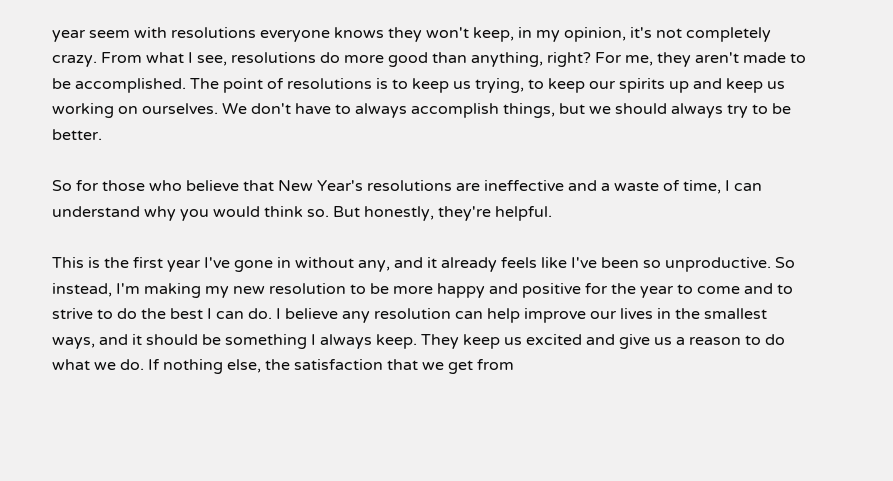year seem with resolutions everyone knows they won't keep, in my opinion, it's not completely crazy. From what I see, resolutions do more good than anything, right? For me, they aren't made to be accomplished. The point of resolutions is to keep us trying, to keep our spirits up and keep us working on ourselves. We don't have to always accomplish things, but we should always try to be better.

So for those who believe that New Year's resolutions are ineffective and a waste of time, I can understand why you would think so. But honestly, they're helpful.

This is the first year I've gone in without any, and it already feels like I've been so unproductive. So instead, I'm making my new resolution to be more happy and positive for the year to come and to strive to do the best I can do. I believe any resolution can help improve our lives in the smallest ways, and it should be something I always keep. They keep us excited and give us a reason to do what we do. If nothing else, the satisfaction that we get from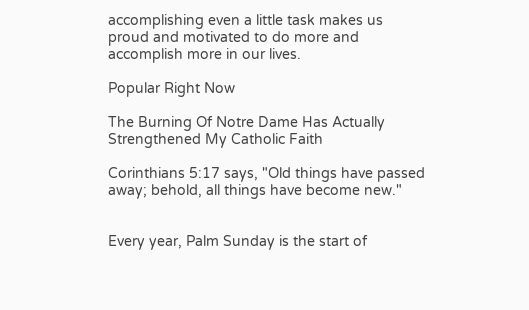accomplishing even a little task makes us proud and motivated to do more and accomplish more in our lives.

Popular Right Now

The Burning Of Notre Dame Has Actually Strengthened My Catholic Faith

Corinthians 5:17 says, "Old things have passed away; behold, all things have become new."


Every year, Palm Sunday is the start of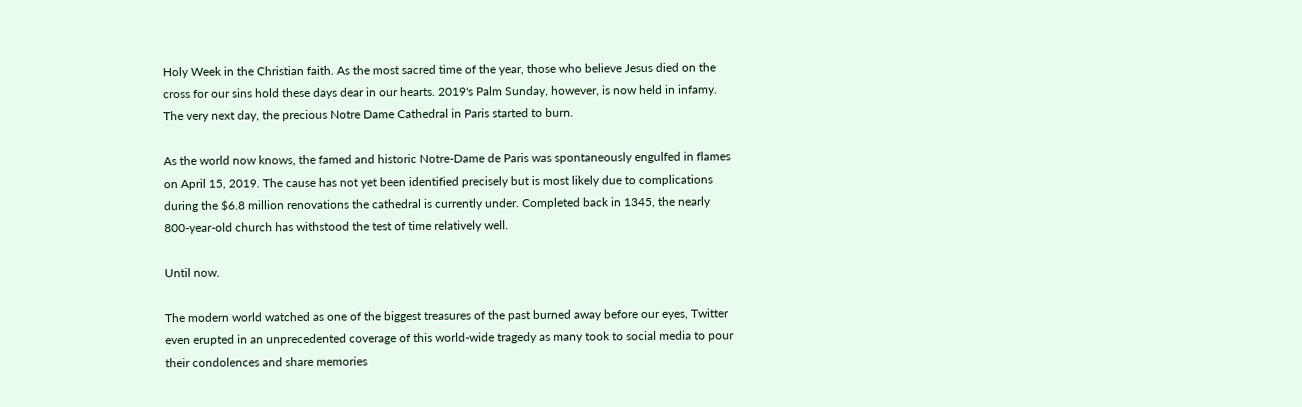Holy Week in the Christian faith. As the most sacred time of the year, those who believe Jesus died on the cross for our sins hold these days dear in our hearts. 2019's Palm Sunday, however, is now held in infamy. The very next day, the precious Notre Dame Cathedral in Paris started to burn.

As the world now knows, the famed and historic Notre-Dame de Paris was spontaneously engulfed in flames on April 15, 2019. The cause has not yet been identified precisely but is most likely due to complications during the $6.8 million renovations the cathedral is currently under. Completed back in 1345, the nearly 800-year-old church has withstood the test of time relatively well.

Until now.

The modern world watched as one of the biggest treasures of the past burned away before our eyes, Twitter even erupted in an unprecedented coverage of this world-wide tragedy as many took to social media to pour their condolences and share memories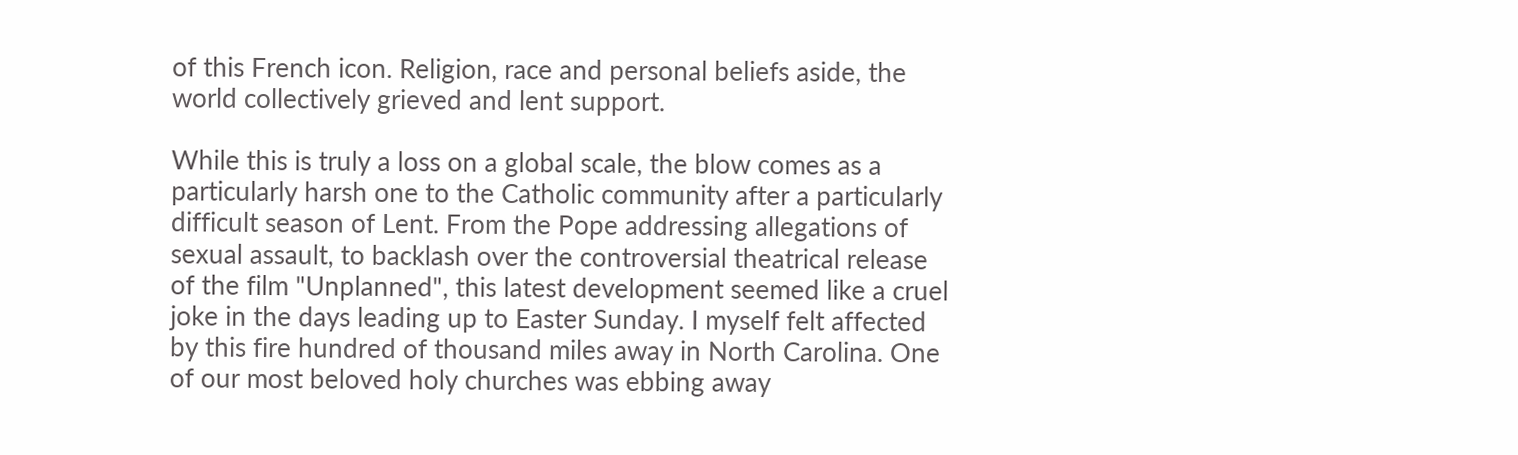of this French icon. Religion, race and personal beliefs aside, the world collectively grieved and lent support.

While this is truly a loss on a global scale, the blow comes as a particularly harsh one to the Catholic community after a particularly difficult season of Lent. From the Pope addressing allegations of sexual assault, to backlash over the controversial theatrical release of the film "Unplanned", this latest development seemed like a cruel joke in the days leading up to Easter Sunday. I myself felt affected by this fire hundred of thousand miles away in North Carolina. One of our most beloved holy churches was ebbing away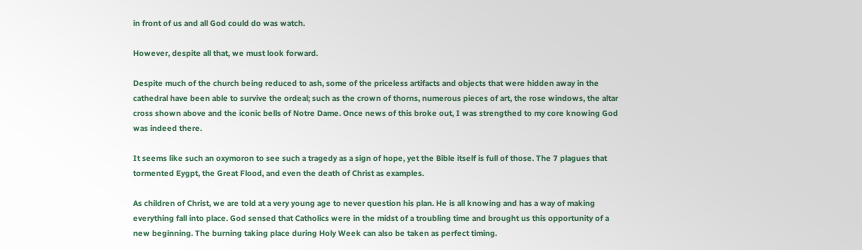in front of us and all God could do was watch.

However, despite all that, we must look forward.

Despite much of the church being reduced to ash, some of the priceless artifacts and objects that were hidden away in the cathedral have been able to survive the ordeal; such as the crown of thorns, numerous pieces of art, the rose windows, the altar cross shown above and the iconic bells of Notre Dame. Once news of this broke out, I was strengthed to my core knowing God was indeed there.

It seems like such an oxymoron to see such a tragedy as a sign of hope, yet the Bible itself is full of those. The 7 plagues that tormented Eygpt, the Great Flood, and even the death of Christ as examples.

As children of Christ, we are told at a very young age to never question his plan. He is all knowing and has a way of making everything fall into place. God sensed that Catholics were in the midst of a troubling time and brought us this opportunity of a new beginning. The burning taking place during Holy Week can also be taken as perfect timing.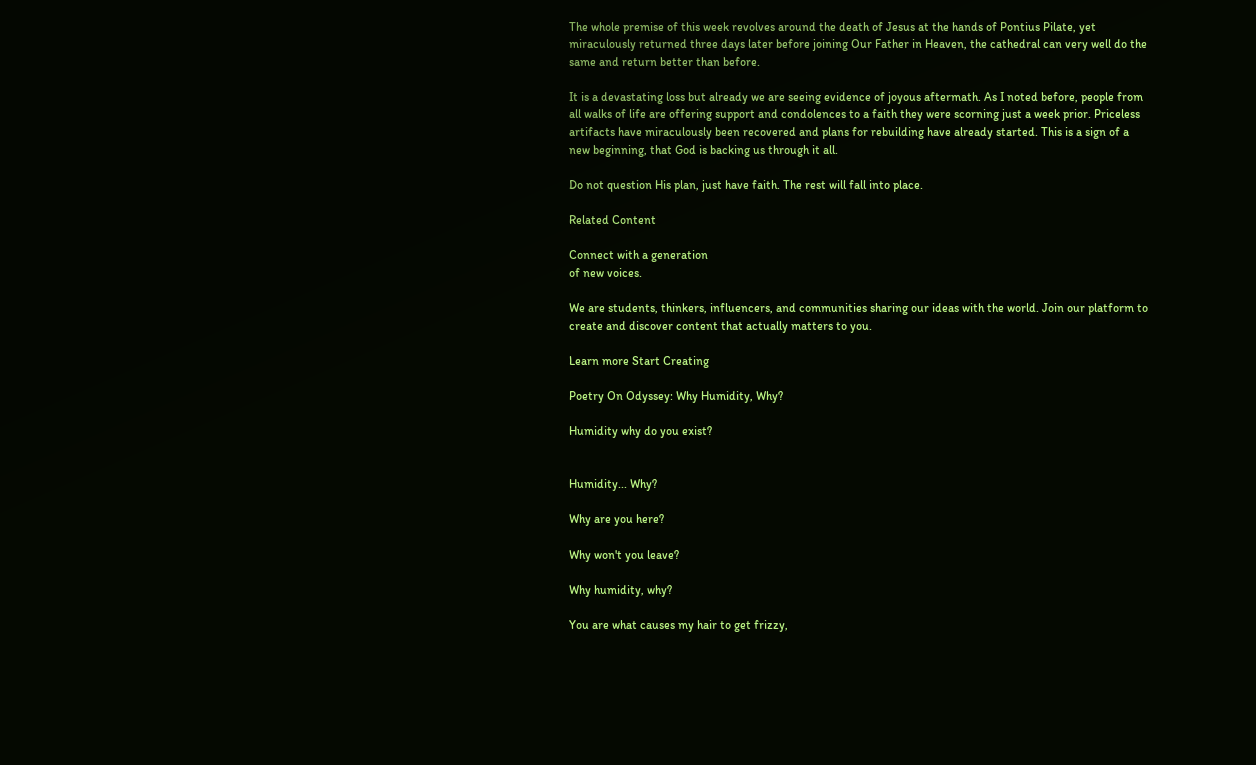The whole premise of this week revolves around the death of Jesus at the hands of Pontius Pilate, yet miraculously returned three days later before joining Our Father in Heaven, the cathedral can very well do the same and return better than before.

It is a devastating loss but already we are seeing evidence of joyous aftermath. As I noted before, people from all walks of life are offering support and condolences to a faith they were scorning just a week prior. Priceless artifacts have miraculously been recovered and plans for rebuilding have already started. This is a sign of a new beginning, that God is backing us through it all.

Do not question His plan, just have faith. The rest will fall into place.

Related Content

Connect with a generation
of new voices.

We are students, thinkers, influencers, and communities sharing our ideas with the world. Join our platform to create and discover content that actually matters to you.

Learn more Start Creating

Poetry On Odyssey: Why Humidity, Why?

Humidity why do you exist?


Humidity... Why?

Why are you here?

Why won't you leave?

Why humidity, why?

You are what causes my hair to get frizzy,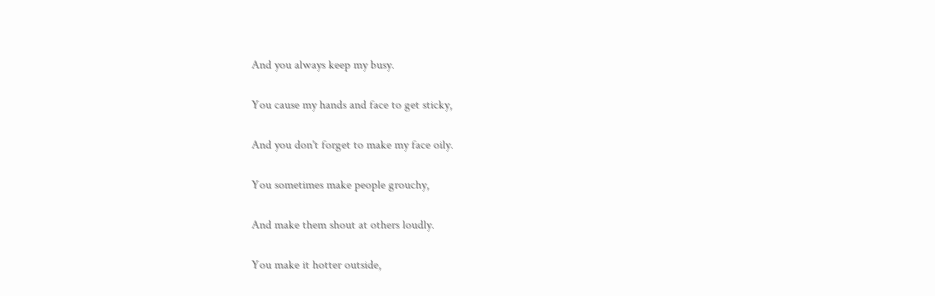And you always keep my busy.

You cause my hands and face to get sticky,

And you don't forget to make my face oily.

You sometimes make people grouchy,

And make them shout at others loudly.

You make it hotter outside,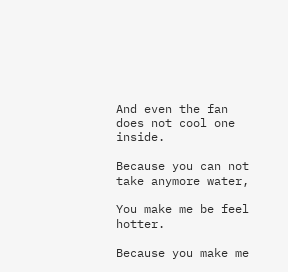And even the fan does not cool one inside.

Because you can not take anymore water,

You make me be feel hotter.

Because you make me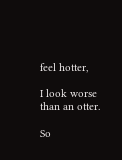feel hotter,

I look worse than an otter.

So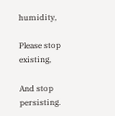humidity,

Please stop existing,

And stop persisting.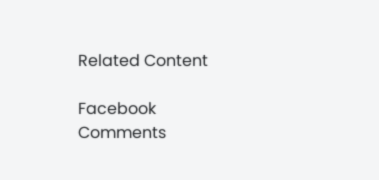Related Content

Facebook Comments